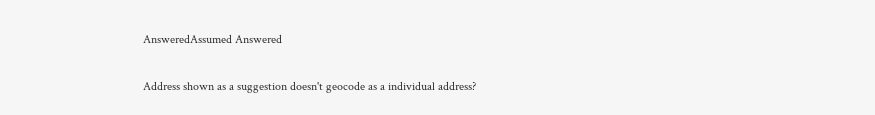AnsweredAssumed Answered

Address shown as a suggestion doesn't geocode as a individual address?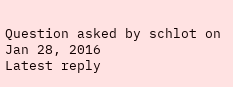Question asked by schlot on Jan 28, 2016
Latest reply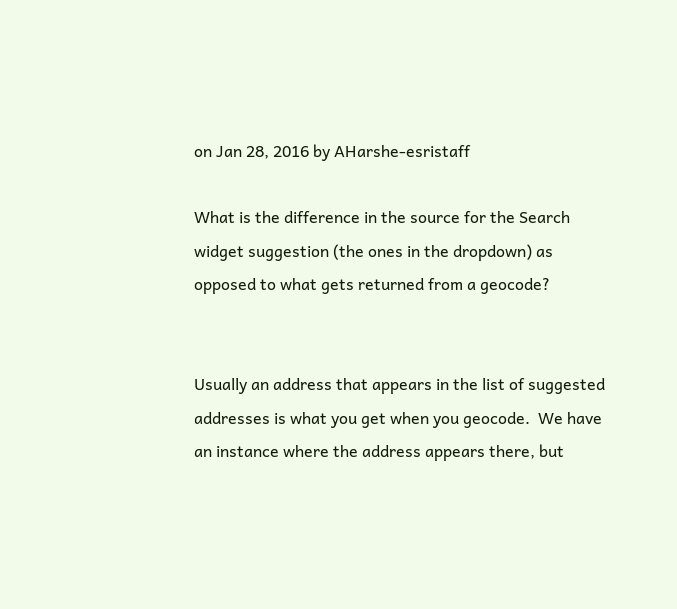on Jan 28, 2016 by AHarshe-esristaff

What is the difference in the source for the Search widget suggestion (the ones in the dropdown) as opposed to what gets returned from a geocode?


Usually an address that appears in the list of suggested addresses is what you get when you geocode.  We have an instance where the address appears there, but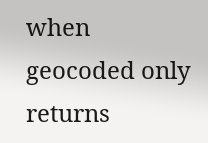when geocoded only returns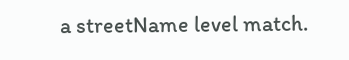a streetName level match.